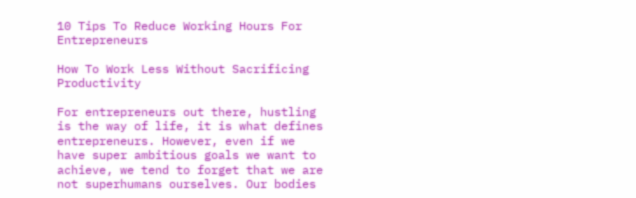10 Tips To Reduce Working Hours For Entrepreneurs

How To Work Less Without Sacrificing Productivity

For entrepreneurs out there, hustling is the way of life, it is what defines entrepreneurs. However, even if we have super ambitious goals we want to achieve, we tend to forget that we are not superhumans ourselves. Our bodies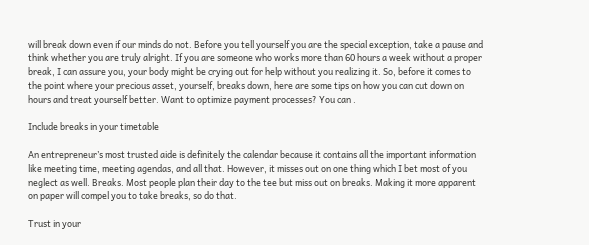will break down even if our minds do not. Before you tell yourself you are the special exception, take a pause and think whether you are truly alright. If you are someone who works more than 60 hours a week without a proper break, I can assure you, your body might be crying out for help without you realizing it. So, before it comes to the point where your precious asset, yourself, breaks down, here are some tips on how you can cut down on hours and treat yourself better. Want to optimize payment processes? You can .

Include breaks in your timetable

An entrepreneur’s most trusted aide is definitely the calendar because it contains all the important information like meeting time, meeting agendas, and all that. However, it misses out on one thing which I bet most of you neglect as well. Breaks. Most people plan their day to the tee but miss out on breaks. Making it more apparent on paper will compel you to take breaks, so do that.

Trust in your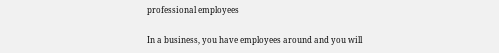professional employees

In a business, you have employees around and you will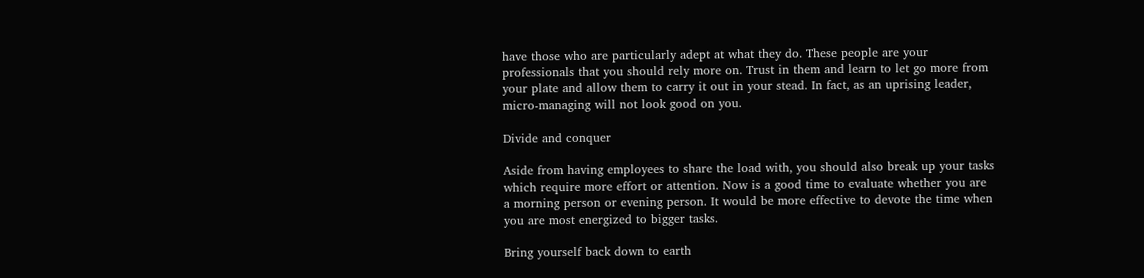have those who are particularly adept at what they do. These people are your professionals that you should rely more on. Trust in them and learn to let go more from your plate and allow them to carry it out in your stead. In fact, as an uprising leader, micro-managing will not look good on you.

Divide and conquer

Aside from having employees to share the load with, you should also break up your tasks which require more effort or attention. Now is a good time to evaluate whether you are a morning person or evening person. It would be more effective to devote the time when you are most energized to bigger tasks.

Bring yourself back down to earth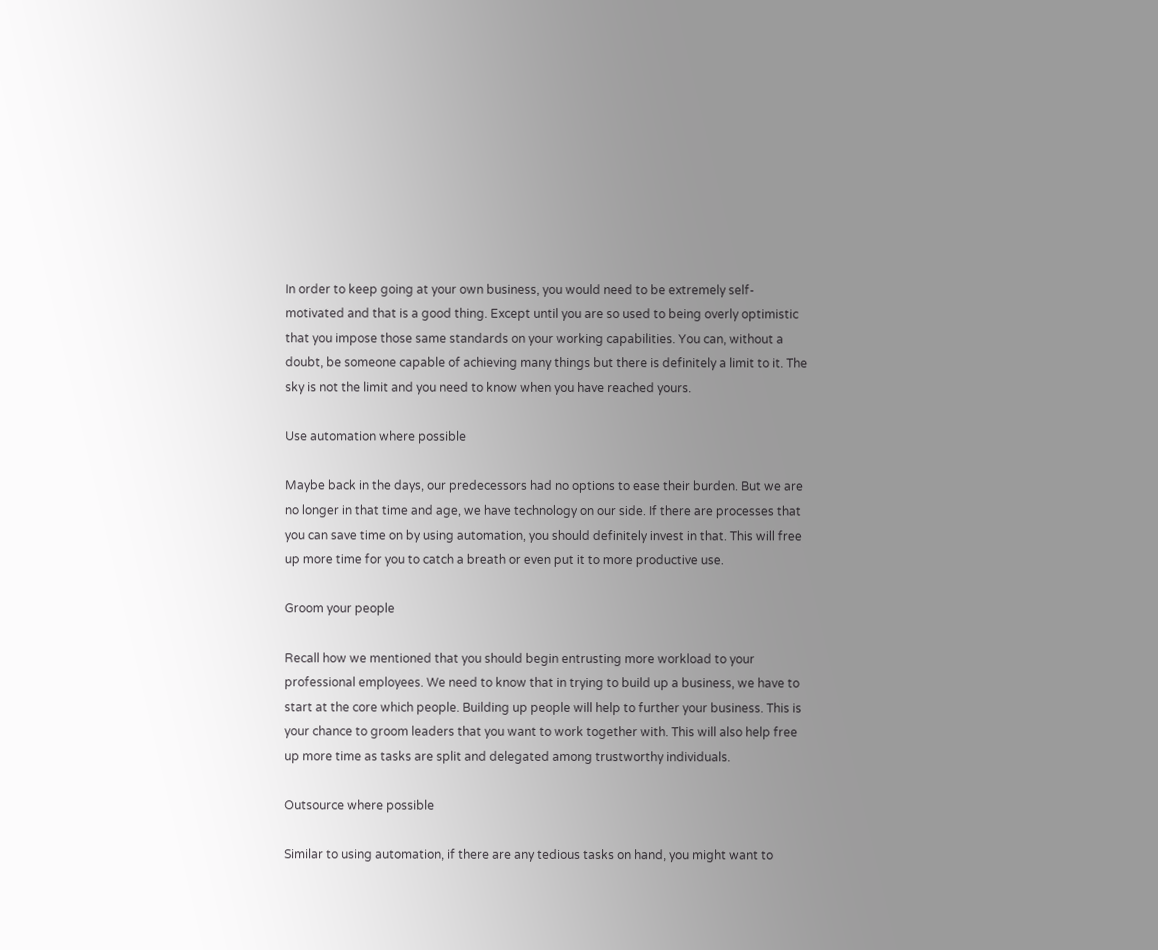In order to keep going at your own business, you would need to be extremely self-motivated and that is a good thing. Except until you are so used to being overly optimistic that you impose those same standards on your working capabilities. You can, without a doubt, be someone capable of achieving many things but there is definitely a limit to it. The sky is not the limit and you need to know when you have reached yours.

Use automation where possible

Maybe back in the days, our predecessors had no options to ease their burden. But we are no longer in that time and age, we have technology on our side. If there are processes that you can save time on by using automation, you should definitely invest in that. This will free up more time for you to catch a breath or even put it to more productive use.

Groom your people

Recall how we mentioned that you should begin entrusting more workload to your professional employees. We need to know that in trying to build up a business, we have to start at the core which people. Building up people will help to further your business. This is your chance to groom leaders that you want to work together with. This will also help free up more time as tasks are split and delegated among trustworthy individuals.

Outsource where possible

Similar to using automation, if there are any tedious tasks on hand, you might want to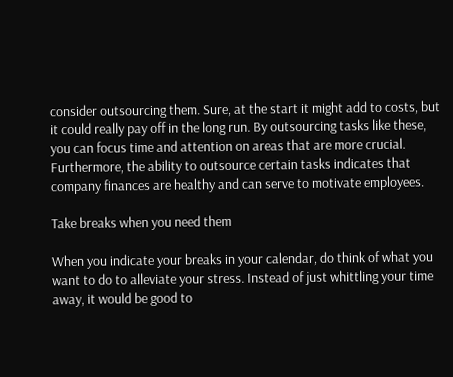consider outsourcing them. Sure, at the start it might add to costs, but it could really pay off in the long run. By outsourcing tasks like these, you can focus time and attention on areas that are more crucial. Furthermore, the ability to outsource certain tasks indicates that company finances are healthy and can serve to motivate employees.

Take breaks when you need them

When you indicate your breaks in your calendar, do think of what you want to do to alleviate your stress. Instead of just whittling your time away, it would be good to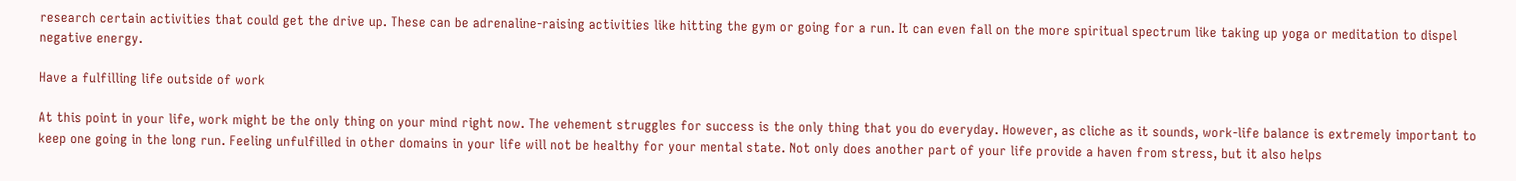research certain activities that could get the drive up. These can be adrenaline-raising activities like hitting the gym or going for a run. It can even fall on the more spiritual spectrum like taking up yoga or meditation to dispel negative energy.

Have a fulfilling life outside of work

At this point in your life, work might be the only thing on your mind right now. The vehement struggles for success is the only thing that you do everyday. However, as cliche as it sounds, work-life balance is extremely important to keep one going in the long run. Feeling unfulfilled in other domains in your life will not be healthy for your mental state. Not only does another part of your life provide a haven from stress, but it also helps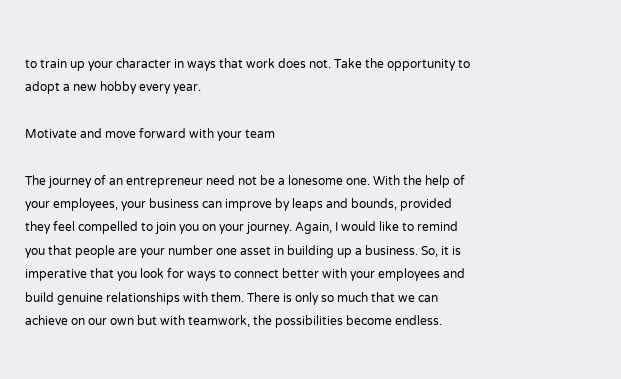to train up your character in ways that work does not. Take the opportunity to adopt a new hobby every year.

Motivate and move forward with your team

The journey of an entrepreneur need not be a lonesome one. With the help of your employees, your business can improve by leaps and bounds, provided they feel compelled to join you on your journey. Again, I would like to remind you that people are your number one asset in building up a business. So, it is imperative that you look for ways to connect better with your employees and build genuine relationships with them. There is only so much that we can achieve on our own but with teamwork, the possibilities become endless.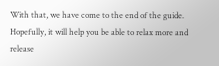With that, we have come to the end of the guide. Hopefully, it will help you be able to relax more and release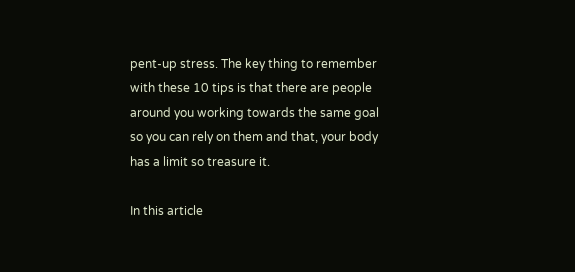pent-up stress. The key thing to remember with these 10 tips is that there are people around you working towards the same goal so you can rely on them and that, your body has a limit so treasure it.

In this article